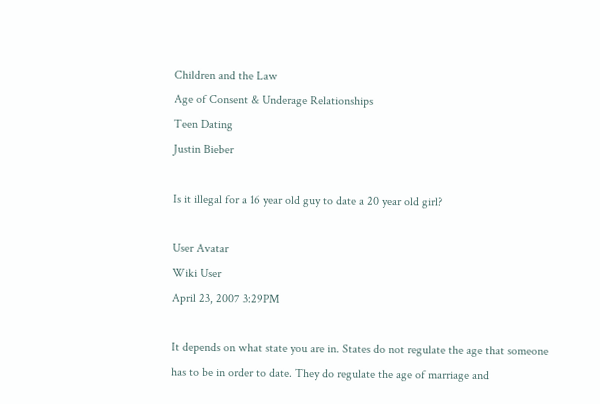Children and the Law
Age of Consent & Underage Relationships
Teen Dating
Justin Bieber

Is it illegal for a 16 year old guy to date a 20 year old girl?

User Avatar
Wiki User
April 23, 2007 3:29PM

It depends on what state you are in. States do not regulate the age that someone has to be in order to date. They do regulate the age of marriage and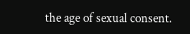the age of sexual consent.